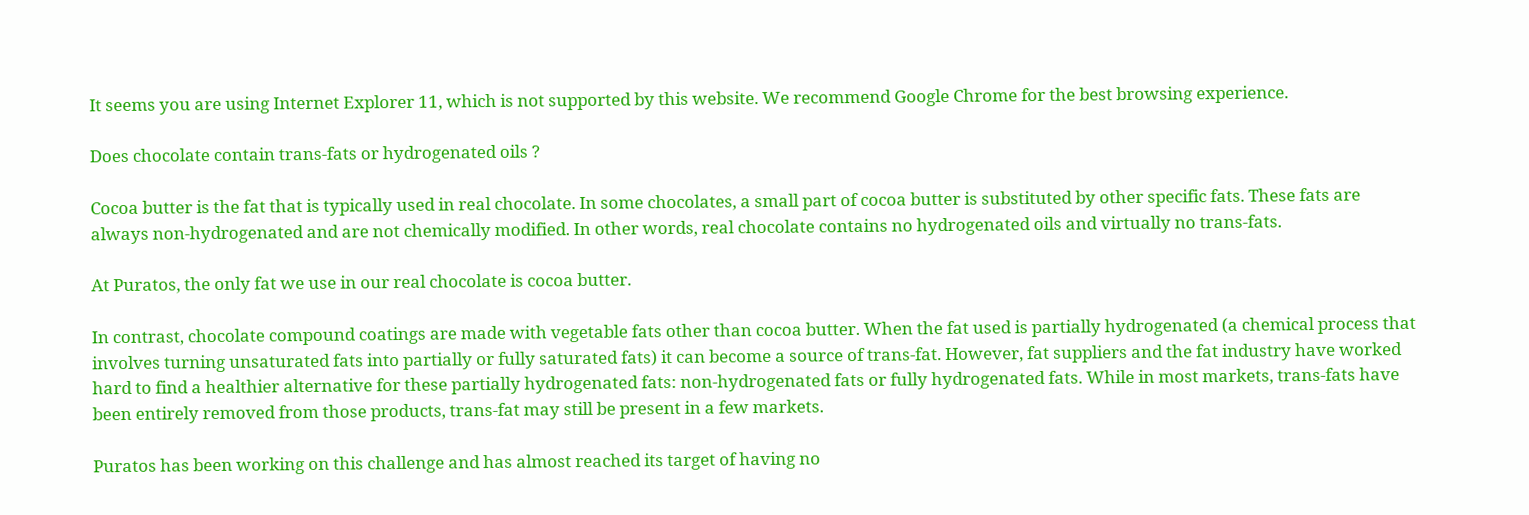It seems you are using Internet Explorer 11, which is not supported by this website. We recommend Google Chrome for the best browsing experience.

Does chocolate contain trans-fats or hydrogenated oils ?

Cocoa butter is the fat that is typically used in real chocolate. In some chocolates, a small part of cocoa butter is substituted by other specific fats. These fats are always non-hydrogenated and are not chemically modified. In other words, real chocolate contains no hydrogenated oils and virtually no trans-fats.

At Puratos, the only fat we use in our real chocolate is cocoa butter.

In contrast, chocolate compound coatings are made with vegetable fats other than cocoa butter. When the fat used is partially hydrogenated (a chemical process that involves turning unsaturated fats into partially or fully saturated fats) it can become a source of trans-fat. However, fat suppliers and the fat industry have worked hard to find a healthier alternative for these partially hydrogenated fats: non-hydrogenated fats or fully hydrogenated fats. While in most markets, trans-fats have been entirely removed from those products, trans-fat may still be present in a few markets.

Puratos has been working on this challenge and has almost reached its target of having no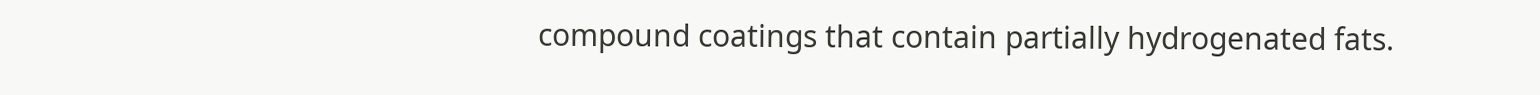compound coatings that contain partially hydrogenated fats.